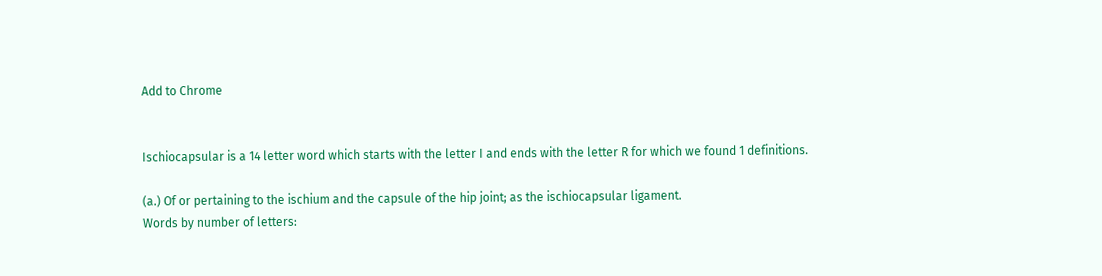Add to Chrome


Ischiocapsular is a 14 letter word which starts with the letter I and ends with the letter R for which we found 1 definitions.

(a.) Of or pertaining to the ischium and the capsule of the hip joint; as the ischiocapsular ligament.
Words by number of letters: